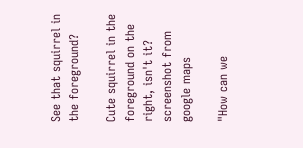See that squirrel in the foreground?

Cute squirrel in the foreground on the right, isn't it?
screenshot from google maps

"How can we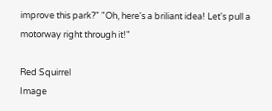improve this park?" "Oh, here's a briliant idea! Let's pull a motorway right through it!"

Red Squirrel
Image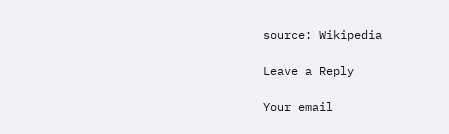source: Wikipedia

Leave a Reply

Your email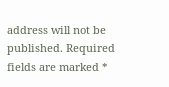address will not be published. Required fields are marked *